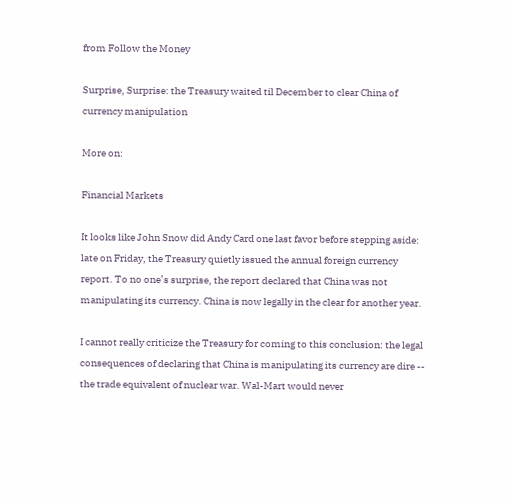from Follow the Money

Surprise, Surprise: the Treasury waited til December to clear China of currency manipulation

More on:

Financial Markets

It looks like John Snow did Andy Card one last favor before stepping aside: late on Friday, the Treasury quietly issued the annual foreign currency report. To no one’s surprise, the report declared that China was not manipulating its currency. China is now legally in the clear for another year.

I cannot really criticize the Treasury for coming to this conclusion: the legal consequences of declaring that China is manipulating its currency are dire -- the trade equivalent of nuclear war. Wal-Mart would never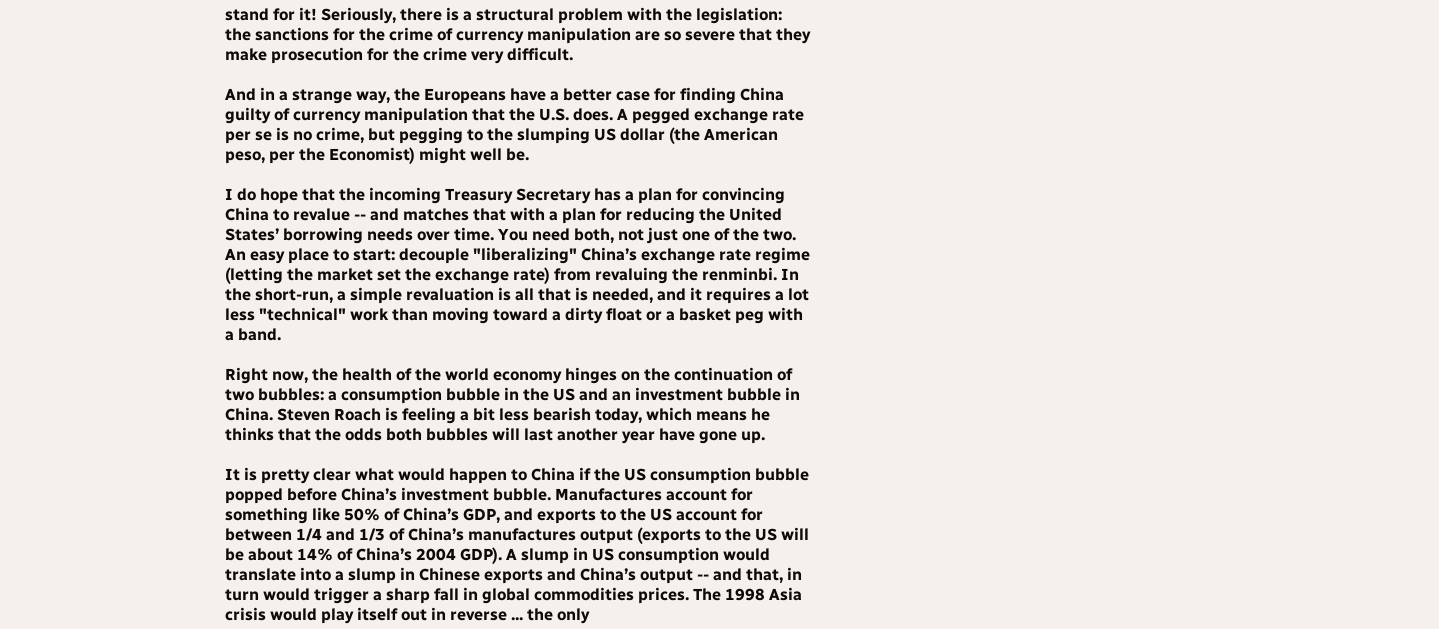stand for it! Seriously, there is a structural problem with the legislation: the sanctions for the crime of currency manipulation are so severe that they make prosecution for the crime very difficult.

And in a strange way, the Europeans have a better case for finding China guilty of currency manipulation that the U.S. does. A pegged exchange rate per se is no crime, but pegging to the slumping US dollar (the American peso, per the Economist) might well be.

I do hope that the incoming Treasury Secretary has a plan for convincing China to revalue -- and matches that with a plan for reducing the United States’ borrowing needs over time. You need both, not just one of the two. An easy place to start: decouple "liberalizing" China’s exchange rate regime (letting the market set the exchange rate) from revaluing the renminbi. In the short-run, a simple revaluation is all that is needed, and it requires a lot less "technical" work than moving toward a dirty float or a basket peg with a band.

Right now, the health of the world economy hinges on the continuation of two bubbles: a consumption bubble in the US and an investment bubble in China. Steven Roach is feeling a bit less bearish today, which means he thinks that the odds both bubbles will last another year have gone up.

It is pretty clear what would happen to China if the US consumption bubble popped before China’s investment bubble. Manufactures account for something like 50% of China’s GDP, and exports to the US account for between 1/4 and 1/3 of China’s manufactures output (exports to the US will be about 14% of China’s 2004 GDP). A slump in US consumption would translate into a slump in Chinese exports and China’s output -- and that, in turn would trigger a sharp fall in global commodities prices. The 1998 Asia crisis would play itself out in reverse ... the only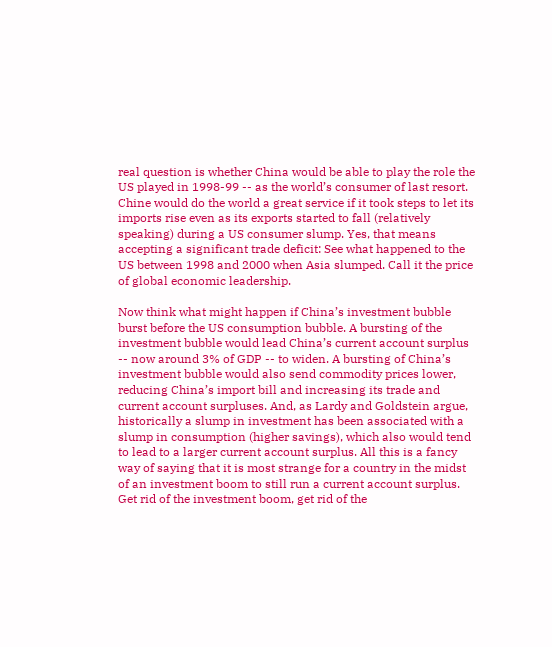real question is whether China would be able to play the role the US played in 1998-99 -- as the world’s consumer of last resort. Chine would do the world a great service if it took steps to let its imports rise even as its exports started to fall (relatively speaking) during a US consumer slump. Yes, that means accepting a significant trade deficit: See what happened to the US between 1998 and 2000 when Asia slumped. Call it the price of global economic leadership.

Now think what might happen if China’s investment bubble burst before the US consumption bubble. A bursting of the investment bubble would lead China’s current account surplus -- now around 3% of GDP -- to widen. A bursting of China’s investment bubble would also send commodity prices lower, reducing China’s import bill and increasing its trade and current account surpluses. And, as Lardy and Goldstein argue, historically a slump in investment has been associated with a slump in consumption (higher savings), which also would tend to lead to a larger current account surplus. All this is a fancy way of saying that it is most strange for a country in the midst of an investment boom to still run a current account surplus. Get rid of the investment boom, get rid of the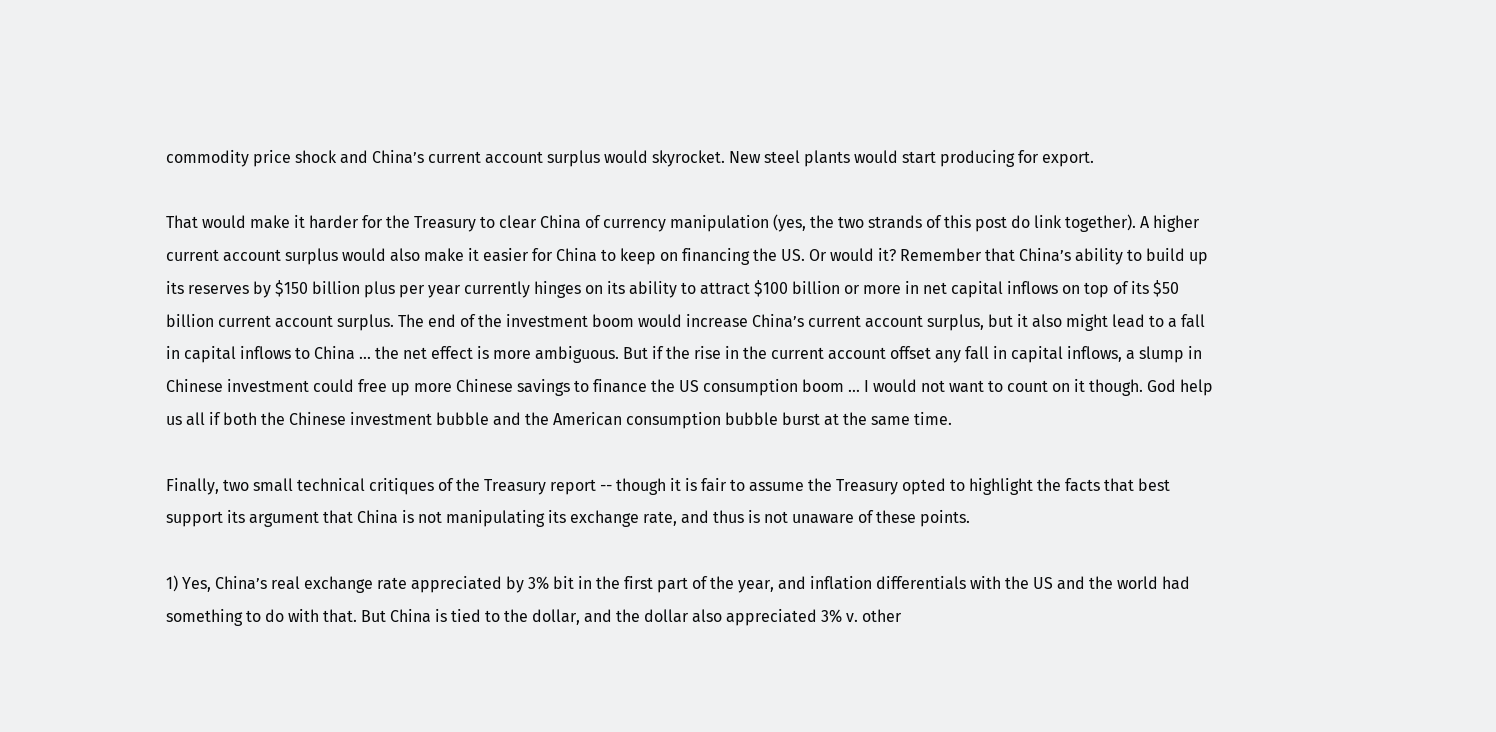commodity price shock and China’s current account surplus would skyrocket. New steel plants would start producing for export.

That would make it harder for the Treasury to clear China of currency manipulation (yes, the two strands of this post do link together). A higher current account surplus would also make it easier for China to keep on financing the US. Or would it? Remember that China’s ability to build up its reserves by $150 billion plus per year currently hinges on its ability to attract $100 billion or more in net capital inflows on top of its $50 billion current account surplus. The end of the investment boom would increase China’s current account surplus, but it also might lead to a fall in capital inflows to China ... the net effect is more ambiguous. But if the rise in the current account offset any fall in capital inflows, a slump in Chinese investment could free up more Chinese savings to finance the US consumption boom ... I would not want to count on it though. God help us all if both the Chinese investment bubble and the American consumption bubble burst at the same time.

Finally, two small technical critiques of the Treasury report -- though it is fair to assume the Treasury opted to highlight the facts that best support its argument that China is not manipulating its exchange rate, and thus is not unaware of these points.

1) Yes, China’s real exchange rate appreciated by 3% bit in the first part of the year, and inflation differentials with the US and the world had something to do with that. But China is tied to the dollar, and the dollar also appreciated 3% v. other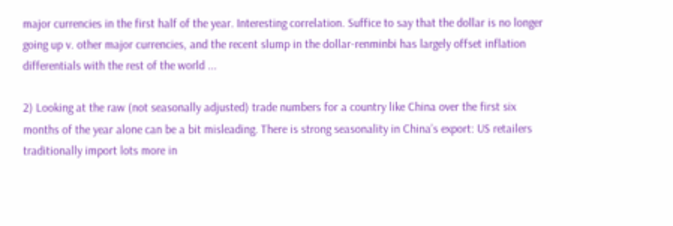major currencies in the first half of the year. Interesting correlation. Suffice to say that the dollar is no longer going up v. other major currencies, and the recent slump in the dollar-renminbi has largely offset inflation differentials with the rest of the world ...

2) Looking at the raw (not seasonally adjusted) trade numbers for a country like China over the first six months of the year alone can be a bit misleading. There is strong seasonality in China’s export: US retailers traditionally import lots more in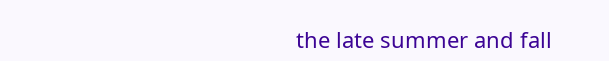the late summer and fall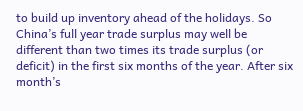to build up inventory ahead of the holidays. So China’s full year trade surplus may well be different than two times its trade surplus (or deficit) in the first six months of the year. After six month’s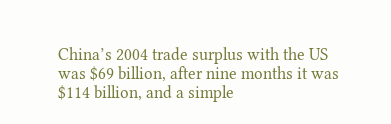China’s 2004 trade surplus with the US was $69 billion, after nine months it was $114 billion, and a simple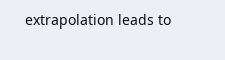extrapolation leads to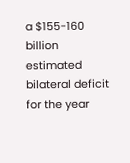a $155-160 billion estimated bilateral deficit for the year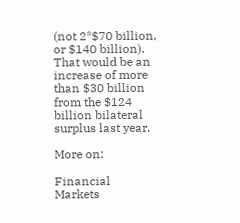(not 2*$70 billion, or $140 billion). That would be an increase of more than $30 billion from the $124 billion bilateral surplus last year.

More on:

Financial Markets